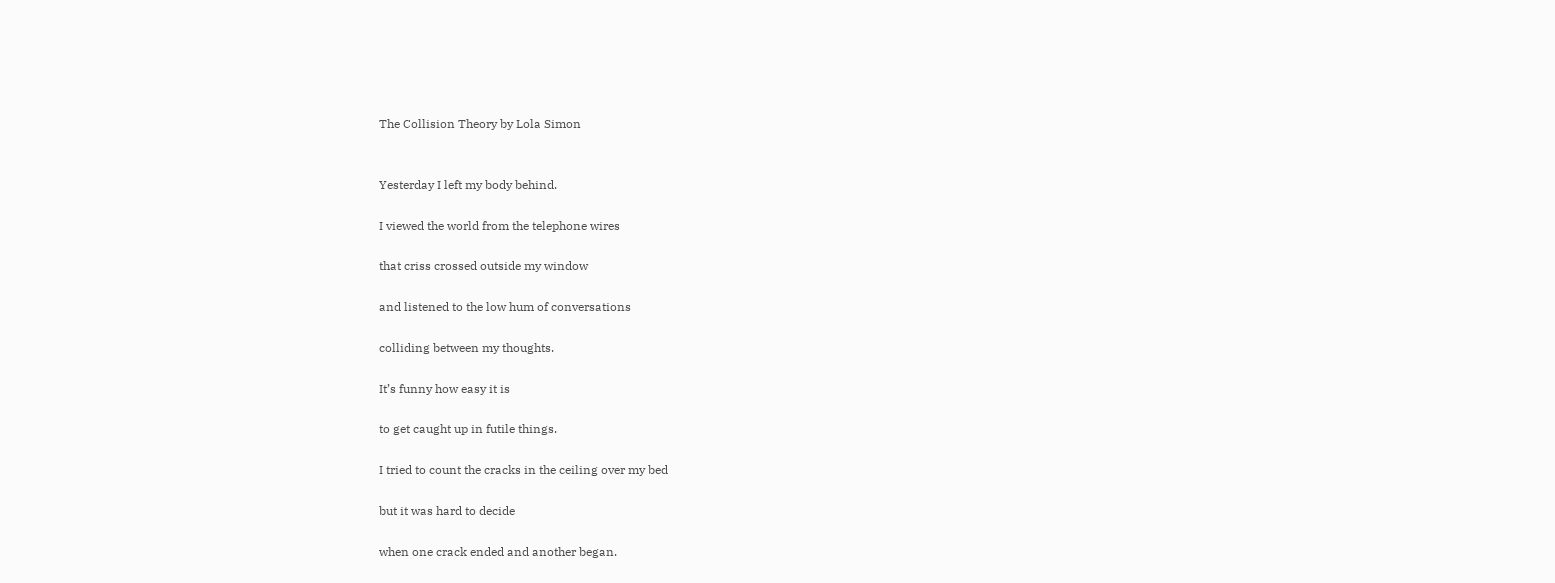The Collision Theory by Lola Simon


Yesterday I left my body behind.

I viewed the world from the telephone wires

that criss crossed outside my window

and listened to the low hum of conversations

colliding between my thoughts.

It’s funny how easy it is

to get caught up in futile things.

I tried to count the cracks in the ceiling over my bed

but it was hard to decide

when one crack ended and another began.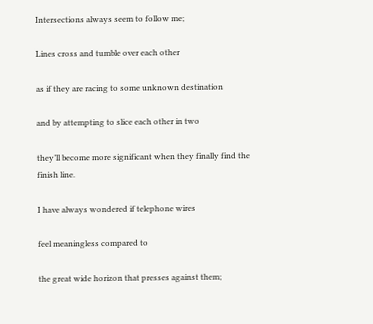Intersections always seem to follow me;

Lines cross and tumble over each other

as if they are racing to some unknown destination

and by attempting to slice each other in two

they’ll become more significant when they finally find the finish line.

I have always wondered if telephone wires

feel meaningless compared to

the great wide horizon that presses against them;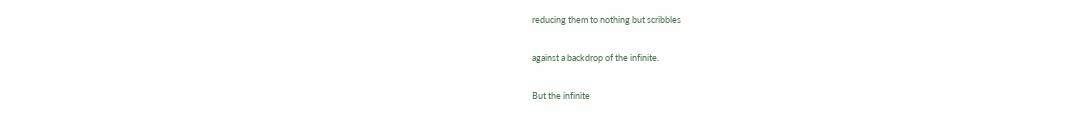reducing them to nothing but scribbles

against a backdrop of the infinite.

But the infinite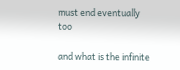must end eventually too

and what is the infinite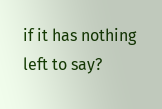if it has nothing left to say?